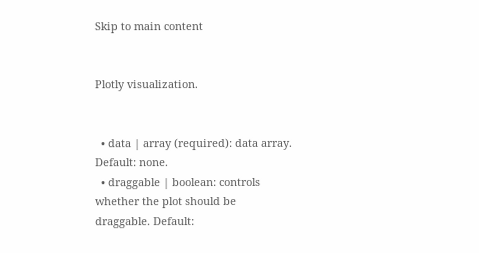Skip to main content


Plotly visualization.


  • data | array (required): data array. Default: none.
  • draggable | boolean: controls whether the plot should be draggable. Default: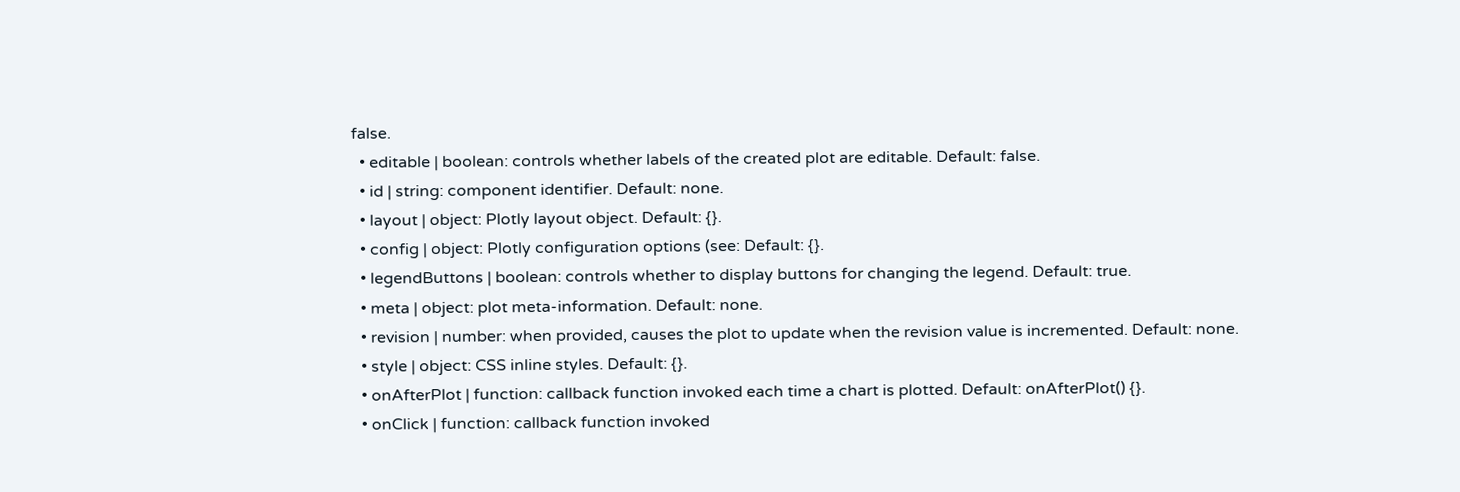false.
  • editable | boolean: controls whether labels of the created plot are editable. Default: false.
  • id | string: component identifier. Default: none.
  • layout | object: Plotly layout object. Default: {}.
  • config | object: Plotly configuration options (see: Default: {}.
  • legendButtons | boolean: controls whether to display buttons for changing the legend. Default: true.
  • meta | object: plot meta-information. Default: none.
  • revision | number: when provided, causes the plot to update when the revision value is incremented. Default: none.
  • style | object: CSS inline styles. Default: {}.
  • onAfterPlot | function: callback function invoked each time a chart is plotted. Default: onAfterPlot() {}.
  • onClick | function: callback function invoked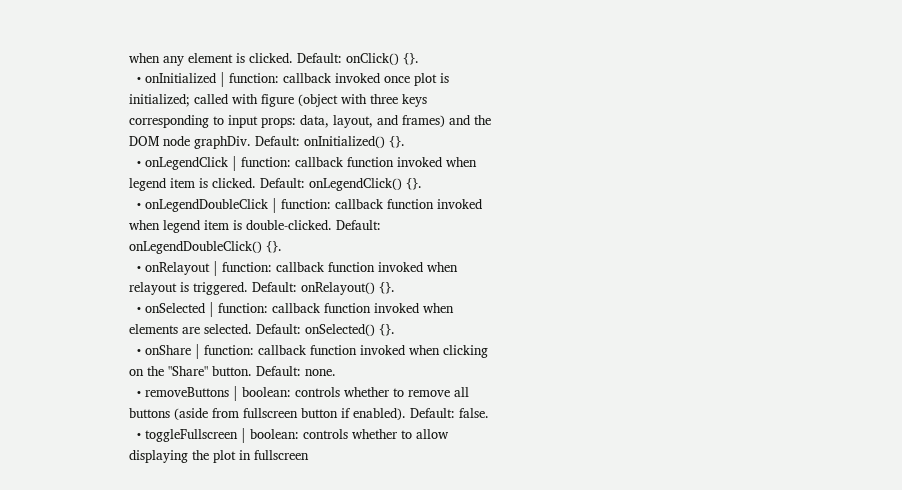when any element is clicked. Default: onClick() {}.
  • onInitialized | function: callback invoked once plot is initialized; called with figure (object with three keys corresponding to input props: data, layout, and frames) and the DOM node graphDiv. Default: onInitialized() {}.
  • onLegendClick | function: callback function invoked when legend item is clicked. Default: onLegendClick() {}.
  • onLegendDoubleClick | function: callback function invoked when legend item is double-clicked. Default: onLegendDoubleClick() {}.
  • onRelayout | function: callback function invoked when relayout is triggered. Default: onRelayout() {}.
  • onSelected | function: callback function invoked when elements are selected. Default: onSelected() {}.
  • onShare | function: callback function invoked when clicking on the "Share" button. Default: none.
  • removeButtons | boolean: controls whether to remove all buttons (aside from fullscreen button if enabled). Default: false.
  • toggleFullscreen | boolean: controls whether to allow displaying the plot in fullscreen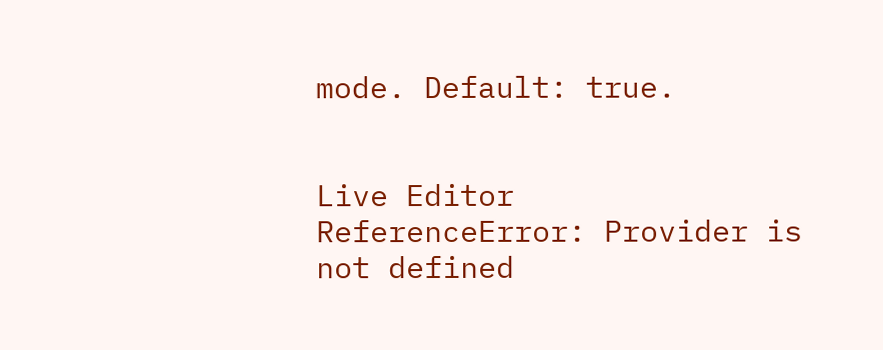mode. Default: true.


Live Editor
ReferenceError: Provider is not defined